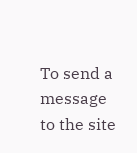To send a message to the site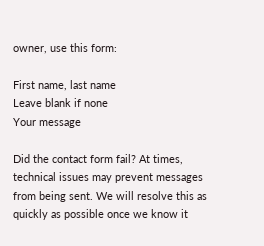owner, use this form:

First name, last name
Leave blank if none
Your message

Did the contact form fail? At times, technical issues may prevent messages from being sent. We will resolve this as quickly as possible once we know it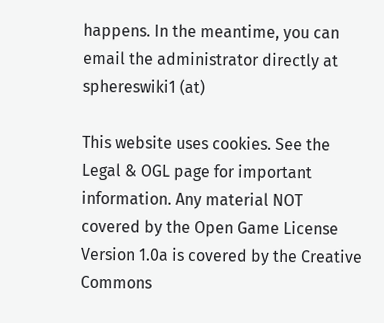happens. In the meantime, you can email the administrator directly at sphereswiki1 (at)

This website uses cookies. See the Legal & OGL page for important information. Any material NOT covered by the Open Game License Version 1.0a is covered by the Creative Commons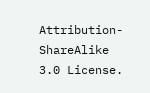Attribution-ShareAlike 3.0 License.